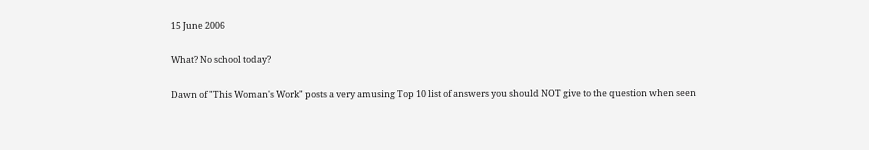15 June 2006

What? No school today?

Dawn of "This Woman's Work" posts a very amusing Top 10 list of answers you should NOT give to the question when seen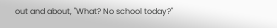out and about, "What? No school today?"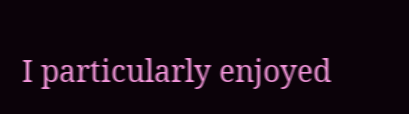I particularly enjoyed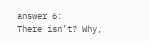answer 6:
There isn’t? Why,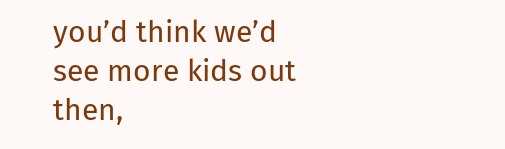you’d think we’d see more kids out then,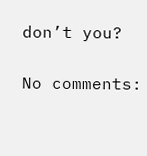don’t you?

No comments: